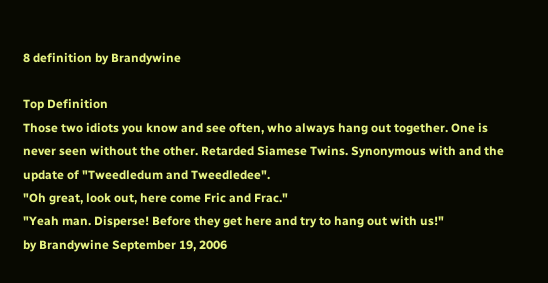8 definition by Brandywine

Top Definition
Those two idiots you know and see often, who always hang out together. One is never seen without the other. Retarded Siamese Twins. Synonymous with and the update of "Tweedledum and Tweedledee".
"Oh great, look out, here come Fric and Frac."
"Yeah man. Disperse! Before they get here and try to hang out with us!"
by Brandywine September 19, 2006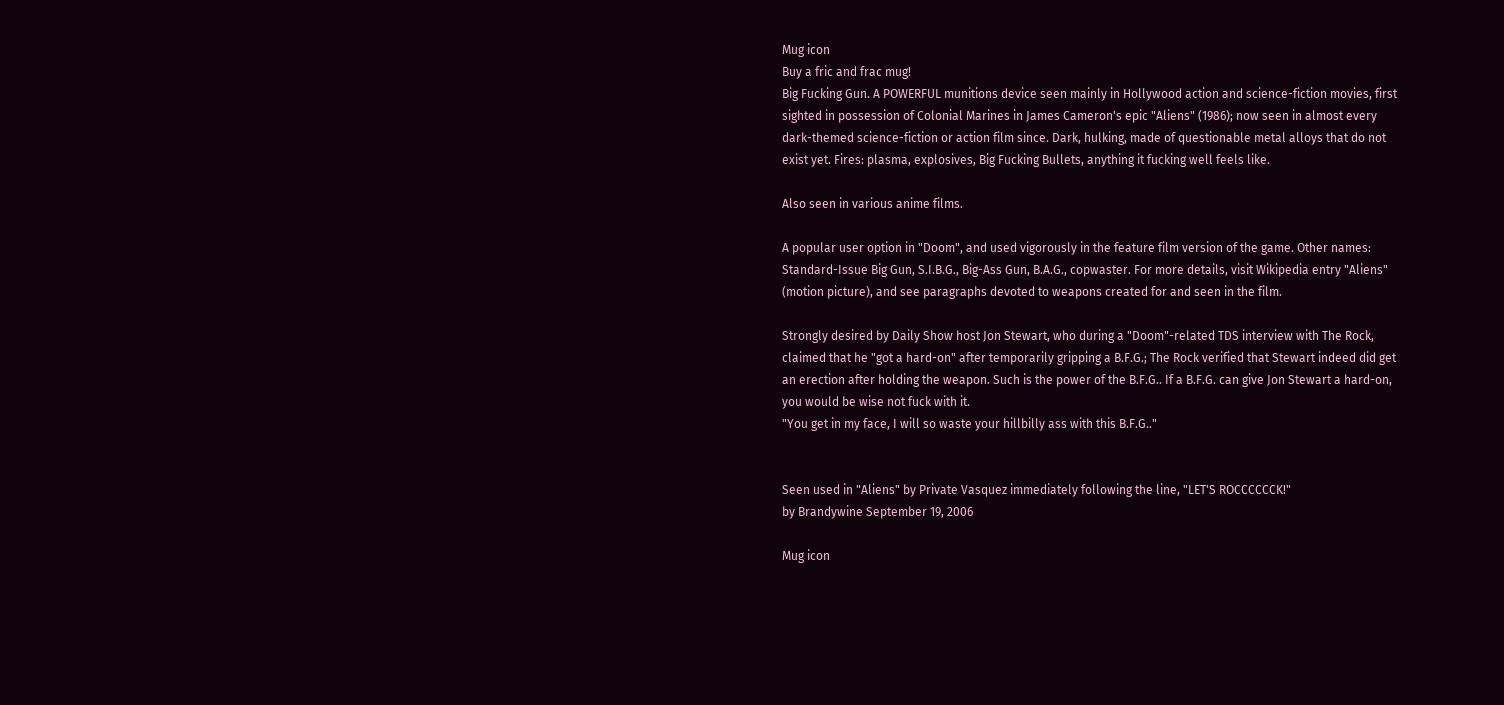Mug icon
Buy a fric and frac mug!
Big Fucking Gun. A POWERFUL munitions device seen mainly in Hollywood action and science-fiction movies, first sighted in possession of Colonial Marines in James Cameron's epic "Aliens" (1986); now seen in almost every dark-themed science-fiction or action film since. Dark, hulking, made of questionable metal alloys that do not exist yet. Fires: plasma, explosives, Big Fucking Bullets, anything it fucking well feels like.

Also seen in various anime films.

A popular user option in "Doom", and used vigorously in the feature film version of the game. Other names: Standard-Issue Big Gun, S.I.B.G., Big-Ass Gun, B.A.G., copwaster. For more details, visit Wikipedia entry "Aliens" (motion picture), and see paragraphs devoted to weapons created for and seen in the film.

Strongly desired by Daily Show host Jon Stewart, who during a "Doom"-related TDS interview with The Rock, claimed that he "got a hard-on" after temporarily gripping a B.F.G.; The Rock verified that Stewart indeed did get an erection after holding the weapon. Such is the power of the B.F.G.. If a B.F.G. can give Jon Stewart a hard-on, you would be wise not fuck with it.
"You get in my face, I will so waste your hillbilly ass with this B.F.G.."


Seen used in "Aliens" by Private Vasquez immediately following the line, "LET'S ROCCCCCCK!"
by Brandywine September 19, 2006

Mug icon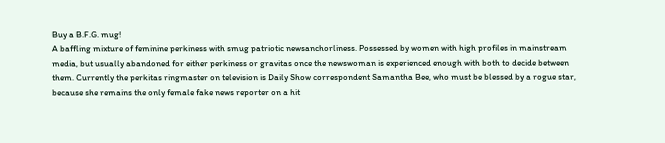Buy a B.F.G. mug!
A baffling mixture of feminine perkiness with smug patriotic newsanchorliness. Possessed by women with high profiles in mainstream media, but usually abandoned for either perkiness or gravitas once the newswoman is experienced enough with both to decide between them. Currently the perkitas ringmaster on television is Daily Show correspondent Samantha Bee, who must be blessed by a rogue star, because she remains the only female fake news reporter on a hit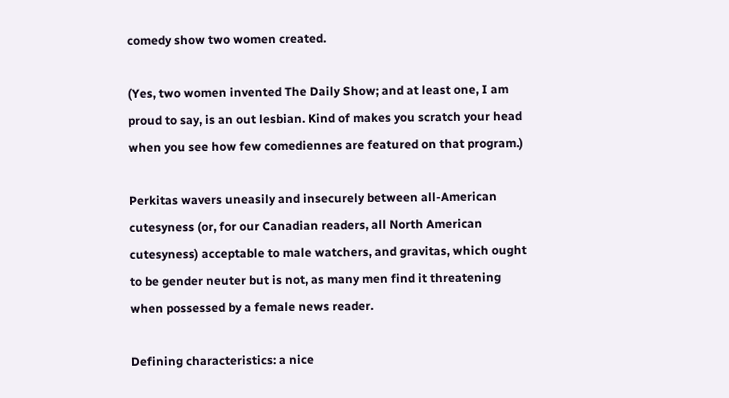comedy show two women created.

(Yes, two women invented The Daily Show; and at least one, I am proud to say, is an out lesbian. Kind of makes you scratch your head when you see how few comediennes are featured on that program.)

Perkitas wavers uneasily and insecurely between all-American cutesyness (or, for our Canadian readers, all North American cutesyness) acceptable to male watchers, and gravitas, which ought to be gender neuter but is not, as many men find it threatening when possessed by a female news reader.

Defining characteristics: a nice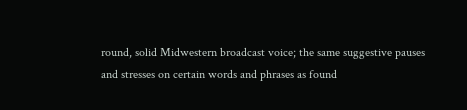round, solid Midwestern broadcast voice; the same suggestive pauses and stresses on certain words and phrases as found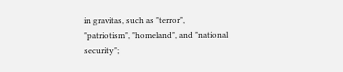in gravitas, such as "terror", "patriotism", "homeland", and "national security";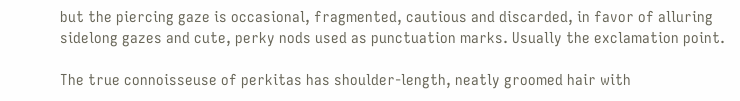but the piercing gaze is occasional, fragmented, cautious and discarded, in favor of alluring sidelong gazes and cute, perky nods used as punctuation marks. Usually the exclamation point.

The true connoisseuse of perkitas has shoulder-length, neatly groomed hair with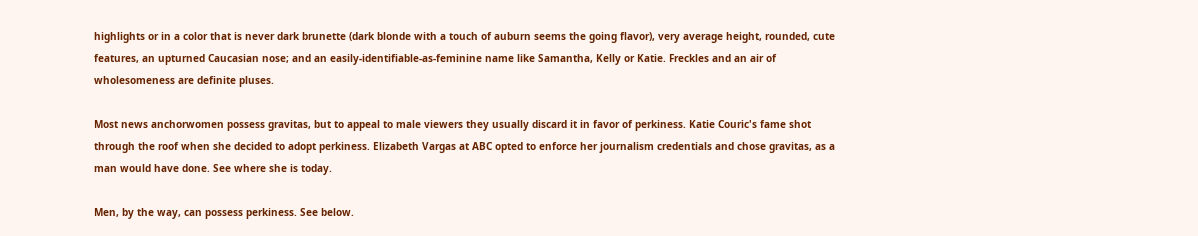highlights or in a color that is never dark brunette (dark blonde with a touch of auburn seems the going flavor), very average height, rounded, cute features, an upturned Caucasian nose; and an easily-identifiable-as-feminine name like Samantha, Kelly or Katie. Freckles and an air of wholesomeness are definite pluses.

Most news anchorwomen possess gravitas, but to appeal to male viewers they usually discard it in favor of perkiness. Katie Couric's fame shot through the roof when she decided to adopt perkiness. Elizabeth Vargas at ABC opted to enforce her journalism credentials and chose gravitas, as a man would have done. See where she is today.

Men, by the way, can possess perkiness. See below.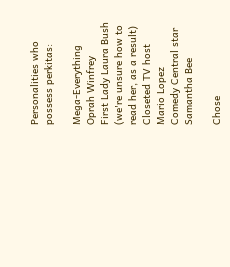Personalities who possess perkitas:

Mega-Everything Oprah Winfrey
First Lady Laura Bush (we're unsure how to read her, as a result)
Closeted TV host Mario Lopez
Comedy Central star Samantha Bee

Chose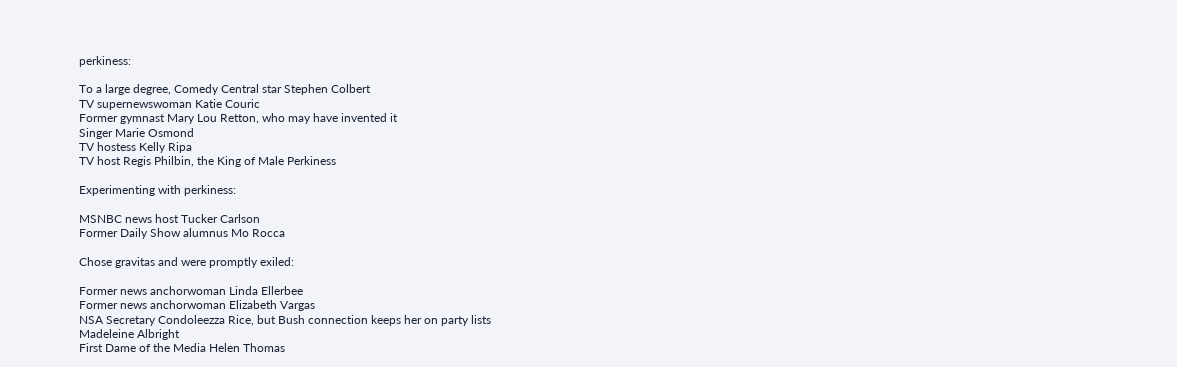perkiness:

To a large degree, Comedy Central star Stephen Colbert
TV supernewswoman Katie Couric
Former gymnast Mary Lou Retton, who may have invented it
Singer Marie Osmond
TV hostess Kelly Ripa
TV host Regis Philbin, the King of Male Perkiness

Experimenting with perkiness:

MSNBC news host Tucker Carlson
Former Daily Show alumnus Mo Rocca

Chose gravitas and were promptly exiled:

Former news anchorwoman Linda Ellerbee
Former news anchorwoman Elizabeth Vargas
NSA Secretary Condoleezza Rice, but Bush connection keeps her on party lists
Madeleine Albright
First Dame of the Media Helen Thomas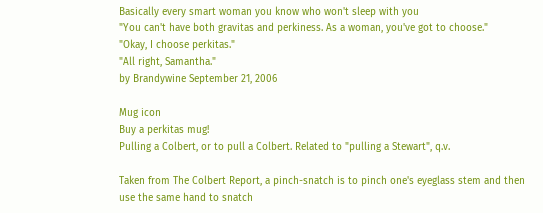Basically every smart woman you know who won't sleep with you
"You can't have both gravitas and perkiness. As a woman, you've got to choose."
"Okay, I choose perkitas."
"All right, Samantha."
by Brandywine September 21, 2006

Mug icon
Buy a perkitas mug!
Pulling a Colbert, or to pull a Colbert. Related to "pulling a Stewart", q.v.

Taken from The Colbert Report, a pinch-snatch is to pinch one's eyeglass stem and then use the same hand to snatch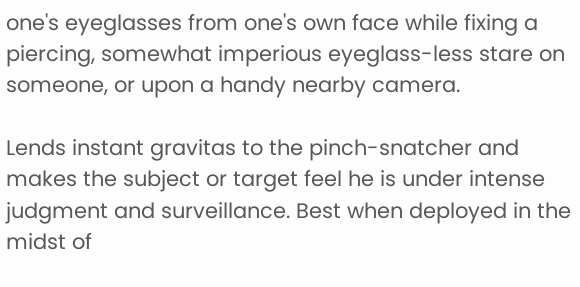one's eyeglasses from one's own face while fixing a piercing, somewhat imperious eyeglass-less stare on someone, or upon a handy nearby camera.

Lends instant gravitas to the pinch-snatcher and makes the subject or target feel he is under intense judgment and surveillance. Best when deployed in the midst of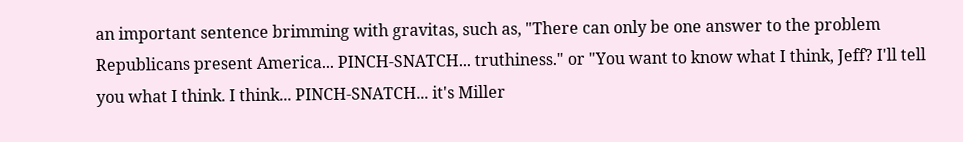an important sentence brimming with gravitas, such as, "There can only be one answer to the problem Republicans present America... PINCH-SNATCH... truthiness." or "You want to know what I think, Jeff? I'll tell you what I think. I think... PINCH-SNATCH... it's Miller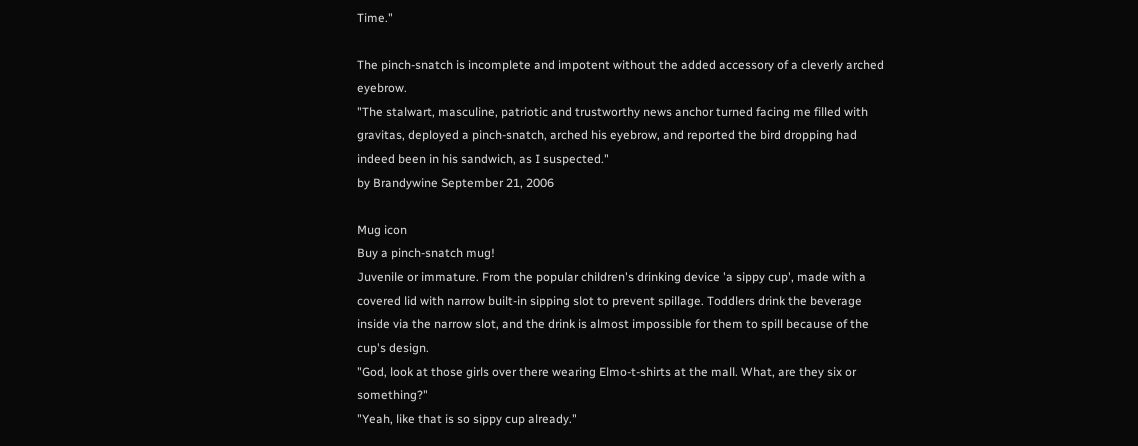Time."

The pinch-snatch is incomplete and impotent without the added accessory of a cleverly arched eyebrow.
"The stalwart, masculine, patriotic and trustworthy news anchor turned facing me filled with gravitas, deployed a pinch-snatch, arched his eyebrow, and reported the bird dropping had indeed been in his sandwich, as I suspected."
by Brandywine September 21, 2006

Mug icon
Buy a pinch-snatch mug!
Juvenile or immature. From the popular children's drinking device 'a sippy cup', made with a covered lid with narrow built-in sipping slot to prevent spillage. Toddlers drink the beverage inside via the narrow slot, and the drink is almost impossible for them to spill because of the cup's design.
"God, look at those girls over there wearing Elmo-t-shirts at the mall. What, are they six or something?"
"Yeah, like that is so sippy cup already."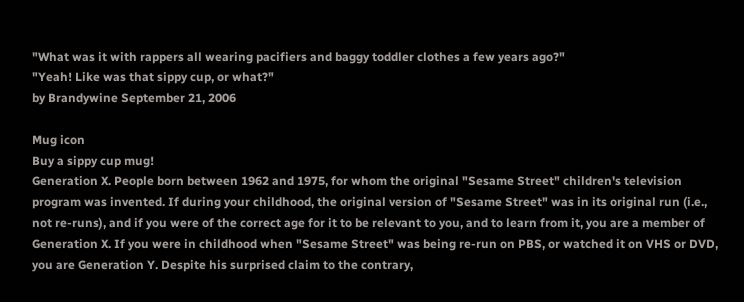"What was it with rappers all wearing pacifiers and baggy toddler clothes a few years ago?"
"Yeah! Like was that sippy cup, or what?"
by Brandywine September 21, 2006

Mug icon
Buy a sippy cup mug!
Generation X. People born between 1962 and 1975, for whom the original "Sesame Street" children's television program was invented. If during your childhood, the original version of "Sesame Street" was in its original run (i.e., not re-runs), and if you were of the correct age for it to be relevant to you, and to learn from it, you are a member of Generation X. If you were in childhood when "Sesame Street" was being re-run on PBS, or watched it on VHS or DVD, you are Generation Y. Despite his surprised claim to the contrary,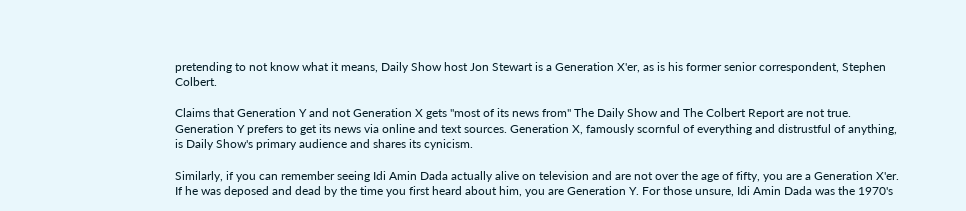pretending to not know what it means, Daily Show host Jon Stewart is a Generation X'er, as is his former senior correspondent, Stephen Colbert.

Claims that Generation Y and not Generation X gets "most of its news from" The Daily Show and The Colbert Report are not true. Generation Y prefers to get its news via online and text sources. Generation X, famously scornful of everything and distrustful of anything, is Daily Show's primary audience and shares its cynicism.

Similarly, if you can remember seeing Idi Amin Dada actually alive on television and are not over the age of fifty, you are a Generation X'er. If he was deposed and dead by the time you first heard about him, you are Generation Y. For those unsure, Idi Amin Dada was the 1970's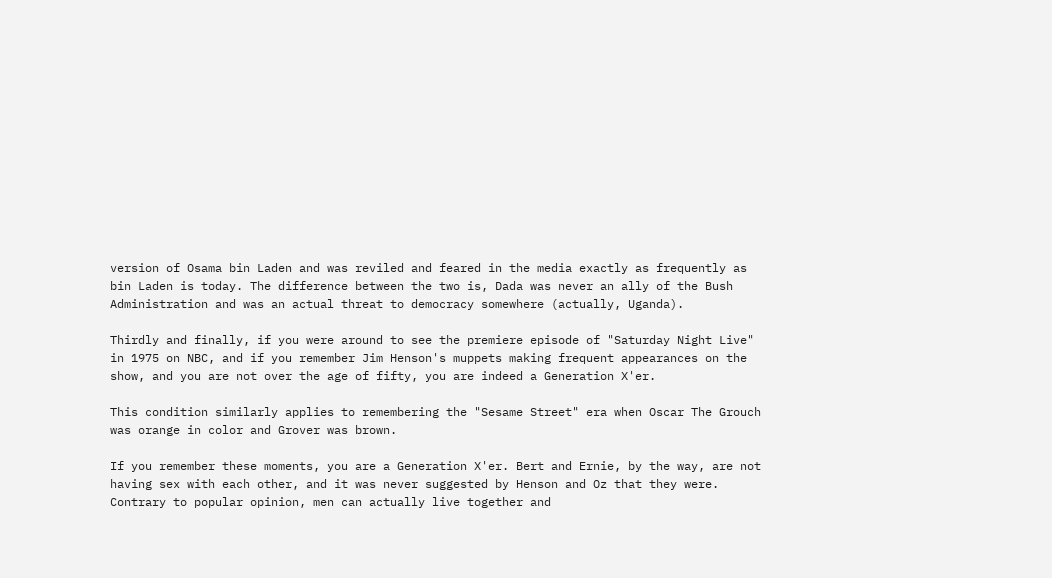version of Osama bin Laden and was reviled and feared in the media exactly as frequently as bin Laden is today. The difference between the two is, Dada was never an ally of the Bush Administration and was an actual threat to democracy somewhere (actually, Uganda).

Thirdly and finally, if you were around to see the premiere episode of "Saturday Night Live" in 1975 on NBC, and if you remember Jim Henson's muppets making frequent appearances on the show, and you are not over the age of fifty, you are indeed a Generation X'er.

This condition similarly applies to remembering the "Sesame Street" era when Oscar The Grouch was orange in color and Grover was brown.

If you remember these moments, you are a Generation X'er. Bert and Ernie, by the way, are not having sex with each other, and it was never suggested by Henson and Oz that they were. Contrary to popular opinion, men can actually live together and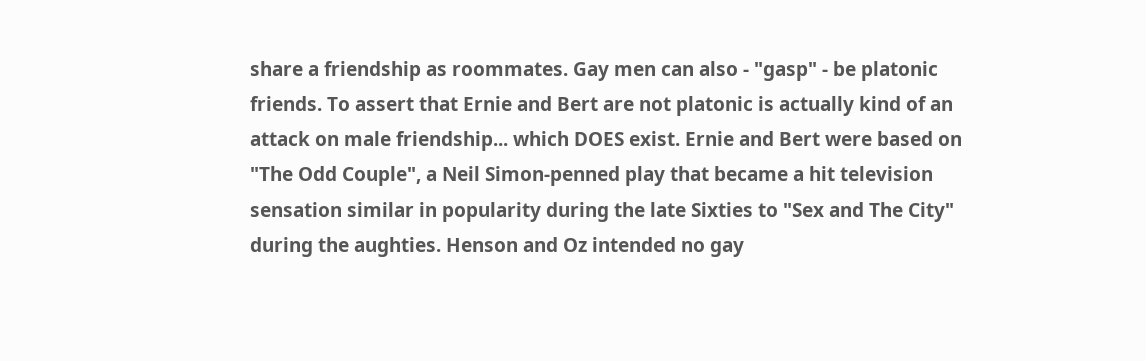share a friendship as roommates. Gay men can also - "gasp" - be platonic friends. To assert that Ernie and Bert are not platonic is actually kind of an attack on male friendship... which DOES exist. Ernie and Bert were based on "The Odd Couple", a Neil Simon-penned play that became a hit television sensation similar in popularity during the late Sixties to "Sex and The City" during the aughties. Henson and Oz intended no gay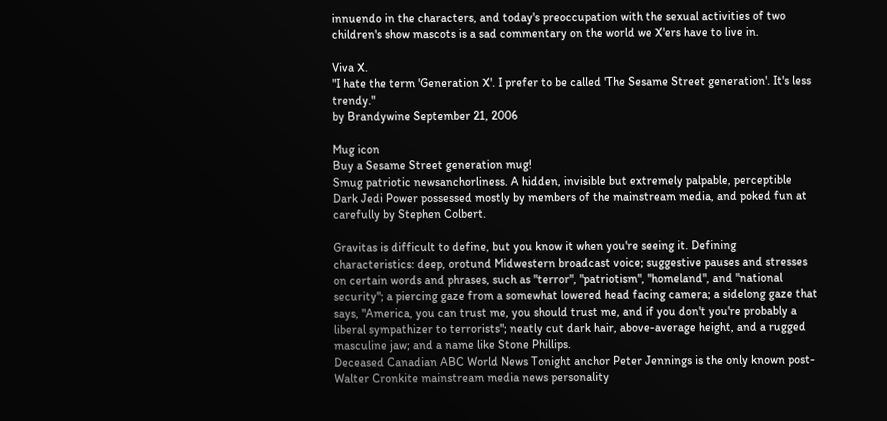innuendo in the characters, and today's preoccupation with the sexual activities of two children's show mascots is a sad commentary on the world we X'ers have to live in.

Viva X.
"I hate the term 'Generation X'. I prefer to be called 'The Sesame Street generation'. It's less trendy."
by Brandywine September 21, 2006

Mug icon
Buy a Sesame Street generation mug!
Smug patriotic newsanchorliness. A hidden, invisible but extremely palpable, perceptible Dark Jedi Power possessed mostly by members of the mainstream media, and poked fun at carefully by Stephen Colbert.

Gravitas is difficult to define, but you know it when you're seeing it. Defining characteristics: deep, orotund Midwestern broadcast voice; suggestive pauses and stresses on certain words and phrases, such as "terror", "patriotism", "homeland", and "national security"; a piercing gaze from a somewhat lowered head facing camera; a sidelong gaze that says, "America, you can trust me, you should trust me, and if you don't you're probably a liberal sympathizer to terrorists"; neatly cut dark hair, above-average height, and a rugged masculine jaw; and a name like Stone Phillips.
Deceased Canadian ABC World News Tonight anchor Peter Jennings is the only known post-Walter Cronkite mainstream media news personality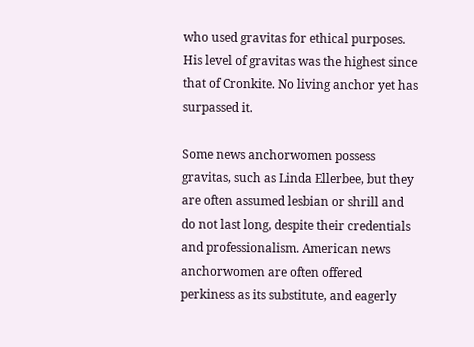who used gravitas for ethical purposes. His level of gravitas was the highest since that of Cronkite. No living anchor yet has surpassed it.

Some news anchorwomen possess gravitas, such as Linda Ellerbee, but they are often assumed lesbian or shrill and do not last long, despite their credentials and professionalism. American news anchorwomen are often offered perkiness as its substitute, and eagerly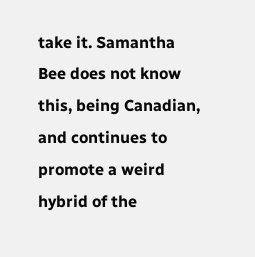take it. Samantha Bee does not know this, being Canadian, and continues to promote a weird hybrid of the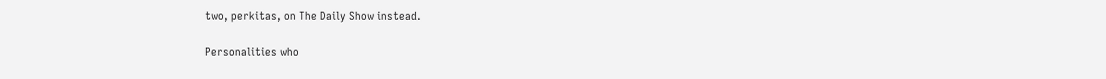two, perkitas, on The Daily Show instead.

Personalities who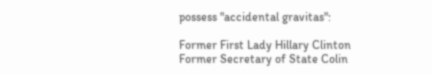possess "accidental gravitas":

Former First Lady Hillary Clinton
Former Secretary of State Colin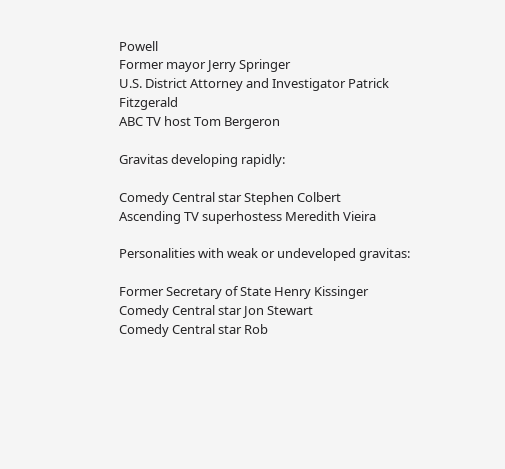Powell
Former mayor Jerry Springer
U.S. District Attorney and Investigator Patrick Fitzgerald
ABC TV host Tom Bergeron

Gravitas developing rapidly:

Comedy Central star Stephen Colbert
Ascending TV superhostess Meredith Vieira

Personalities with weak or undeveloped gravitas:

Former Secretary of State Henry Kissinger
Comedy Central star Jon Stewart
Comedy Central star Rob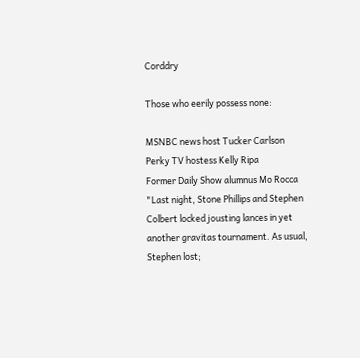Corddry

Those who eerily possess none:

MSNBC news host Tucker Carlson
Perky TV hostess Kelly Ripa
Former Daily Show alumnus Mo Rocca
"Last night, Stone Phillips and Stephen Colbert locked jousting lances in yet another gravitas tournament. As usual, Stephen lost;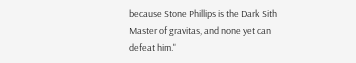because Stone Phillips is the Dark Sith Master of gravitas, and none yet can defeat him."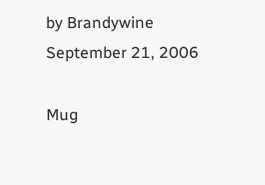by Brandywine September 21, 2006

Mug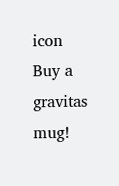icon
Buy a gravitas mug!